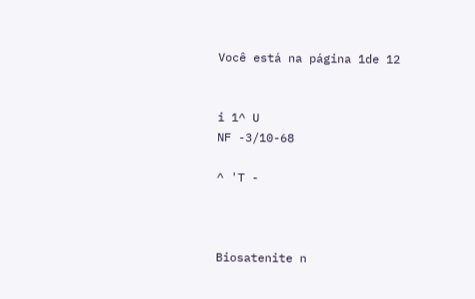Você está na página 1de 12


i 1^ U
NF -3/10-68

^ 'T -



Biosatenite n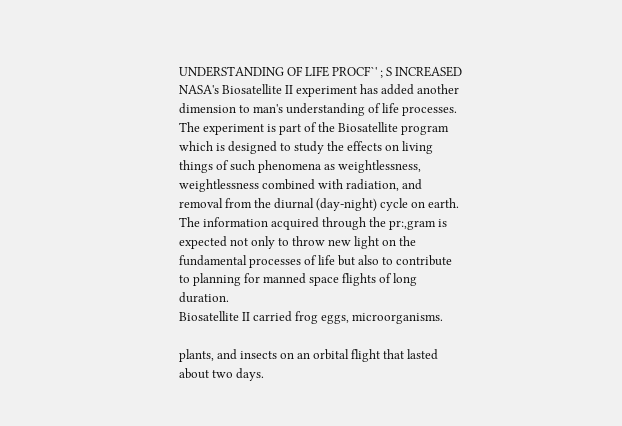UNDERSTANDING OF LIFE PROCF`' ; S INCREASED NASA's Biosatellite II experiment has added another dimension to man's understanding of life processes. The experiment is part of the Biosatellite program which is designed to study the effects on living things of such phenomena as weightlessness, weightlessness combined with radiation, and removal from the diurnal (day-night) cycle on earth. The information acquired through the pr:,gram is expected not only to throw new light on the fundamental processes of life but also to contribute to planning for manned space flights of long duration.
Biosatellite II carried frog eggs, microorganisms.

plants, and insects on an orbital flight that lasted about two days.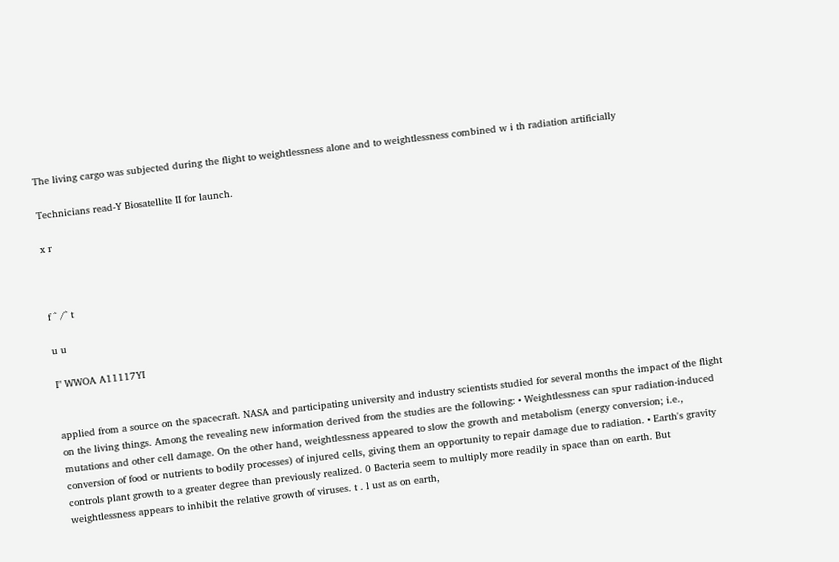The living cargo was subjected during the flight to weightlessness alone and to weightlessness combined w i th radiation artificially

Technicians read-Y Biosatellite II for launch.

x r



f ^ /^ t

u u

I" WWOA A11117YI


applied from a source on the spacecraft. NASA and participating university and industry scientists studied for several months the impact of the flight on the living things. Among the revealing new information derived from the studies are the following: • Weightlessness can spur radiation-induced mutations and other cell damage. On the other hand, weightlessness appeared to slow the growth and metabolism (energy conversion; i.e., conversion of food or nutrients to bodily processes) of injured cells, giving them an opportunity to repair damage due to radiation. • Earth's gravity controls plant growth to a greater degree than previously realized. 0 Bacteria seem to multiply more readily in space than on earth. But weightlessness appears to inhibit the relative growth of viruses. t . l ust as on earth,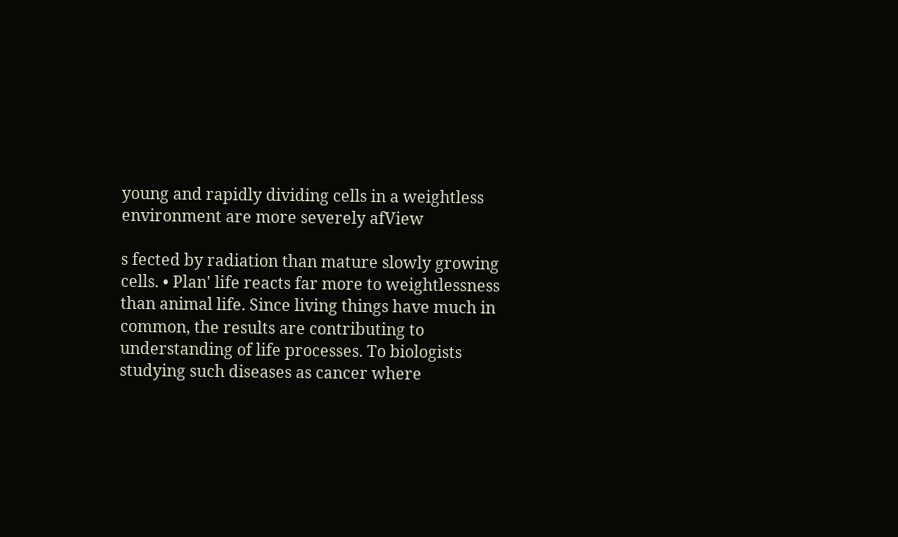young and rapidly dividing cells in a weightless environment are more severely afView

s fected by radiation than mature slowly growing cells. • Plan' life reacts far more to weightlessness than animal life. Since living things have much in common, the results are contributing to understanding of life processes. To biologists studying such diseases as cancer where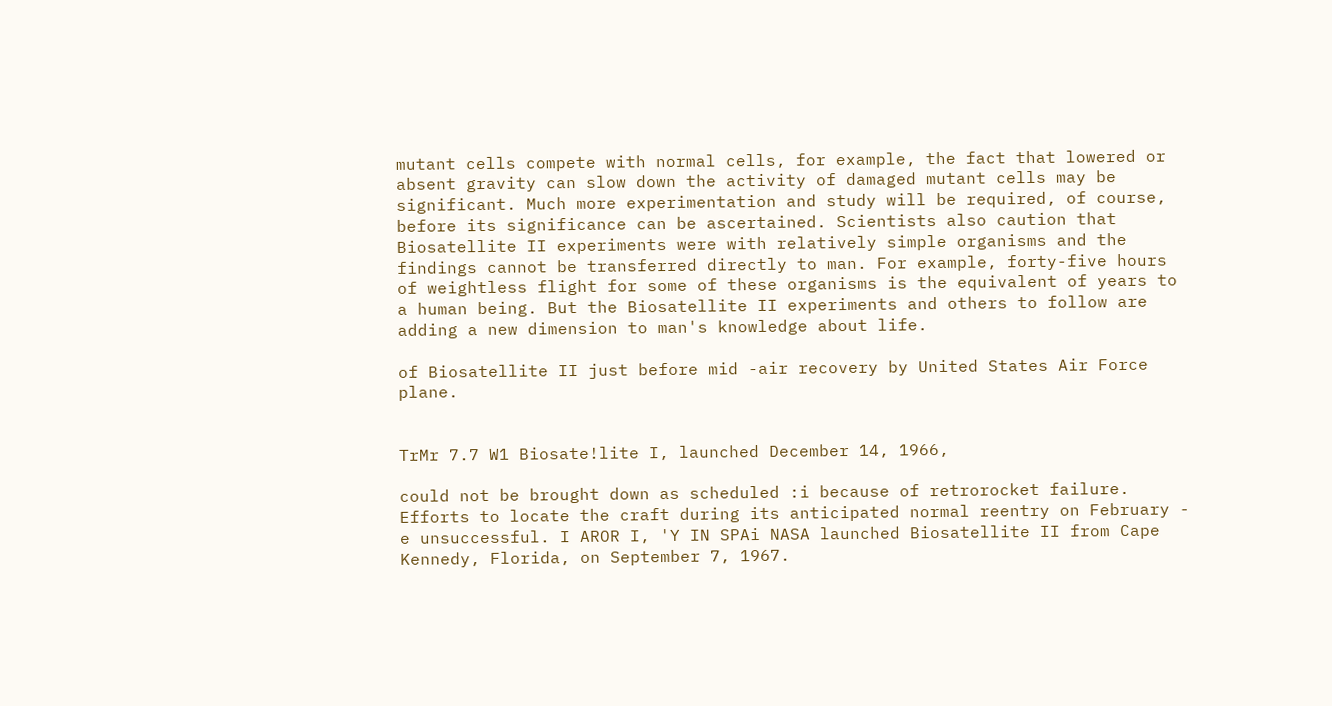mutant cells compete with normal cells, for example, the fact that lowered or absent gravity can slow down the activity of damaged mutant cells may be significant. Much more experimentation and study will be required, of course, before its significance can be ascertained. Scientists also caution that Biosatellite II experiments were with relatively simple organisms and the findings cannot be transferred directly to man. For example, forty-five hours of weightless flight for some of these organisms is the equivalent of years to a human being. But the Biosatellite II experiments and others to follow are adding a new dimension to man's knowledge about life.

of Biosatellite II just before mid -air recovery by United States Air Force plane.


TrMr 7.7 W1 Biosate!lite I, launched December 14, 1966,

could not be brought down as scheduled :i because of retrorocket failure. Efforts to locate the craft during its anticipated normal reentry on February - e unsuccessful. I AROR I, 'Y IN SPAi NASA launched Biosatellite II from Cape Kennedy, Florida, on September 7, 1967.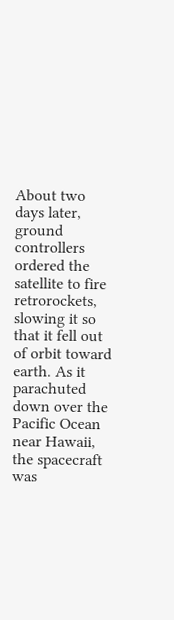About two days later, ground controllers ordered the satellite to fire retrorockets, slowing it so that it fell out of orbit toward earth. As it parachuted down over the Pacific Ocean near Hawaii, the spacecraft was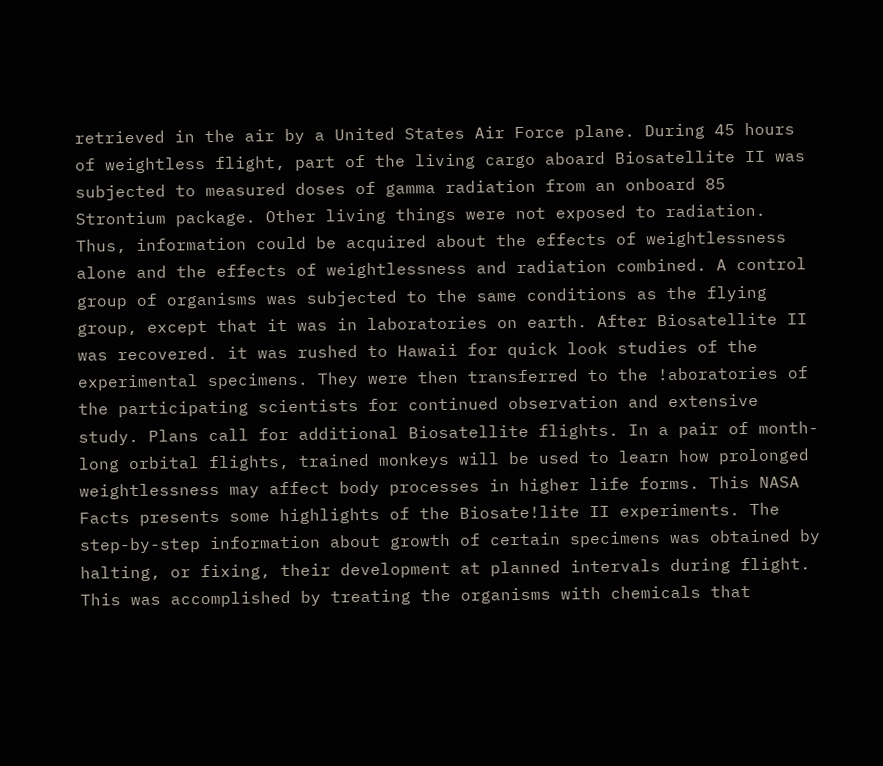retrieved in the air by a United States Air Force plane. During 45 hours of weightless flight, part of the living cargo aboard Biosatellite II was subjected to measured doses of gamma radiation from an onboard 85 Strontium package. Other living things were not exposed to radiation. Thus, information could be acquired about the effects of weightlessness alone and the effects of weightlessness and radiation combined. A control group of organisms was subjected to the same conditions as the flying group, except that it was in laboratories on earth. After Biosatellite II was recovered. it was rushed to Hawaii for quick look studies of the experimental specimens. They were then transferred to the !aboratories of the participating scientists for continued observation and extensive study. Plans call for additional Biosatellite flights. In a pair of month-long orbital flights, trained monkeys will be used to learn how prolonged weightlessness may affect body processes in higher life forms. This NASA Facts presents some highlights of the Biosate!lite II experiments. The step-by-step information about growth of certain specimens was obtained by halting, or fixing, their development at planned intervals during flight. This was accomplished by treating the organisms with chemicals that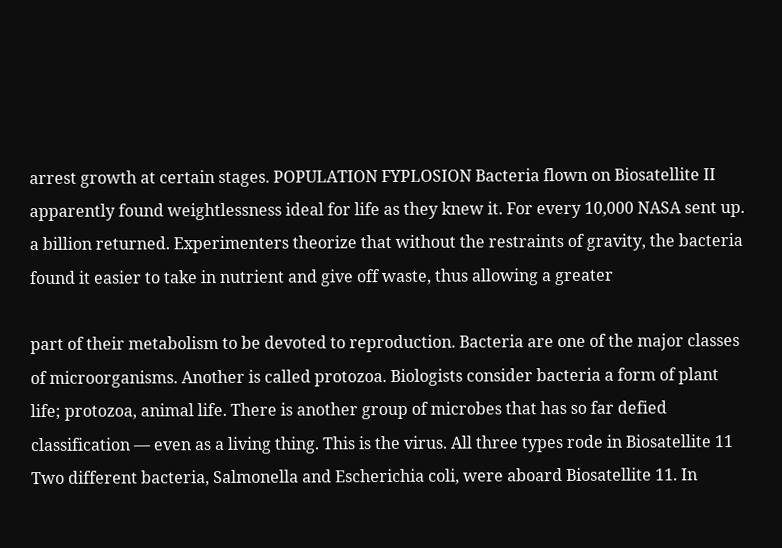arrest growth at certain stages. POPULATION FYPLOSION Bacteria flown on Biosatellite II apparently found weightlessness ideal for life as they knew it. For every 10,000 NASA sent up. a billion returned. Experimenters theorize that without the restraints of gravity, the bacteria found it easier to take in nutrient and give off waste, thus allowing a greater

part of their metabolism to be devoted to reproduction. Bacteria are one of the major classes of microorganisms. Another is called protozoa. Biologists consider bacteria a form of plant life; protozoa, animal life. There is another group of microbes that has so far defied classification — even as a living thing. This is the virus. All three types rode in Biosatellite 11 Two different bacteria, Salmonella and Escherichia coli, were aboard Biosatellite 11. In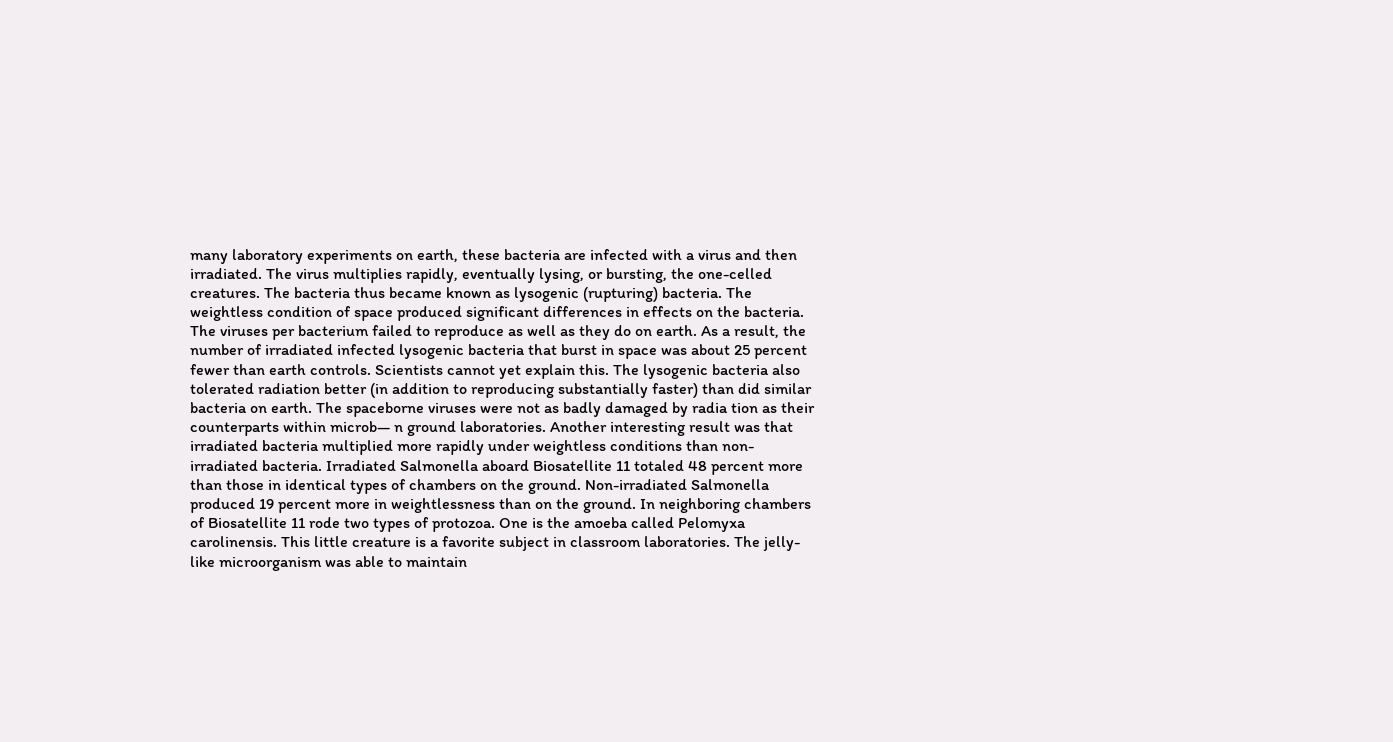many laboratory experiments on earth, these bacteria are infected with a virus and then irradiated. The virus multiplies rapidly, eventually lysing, or bursting, the one-celled creatures. The bacteria thus became known as lysogenic (rupturing) bacteria. The weightless condition of space produced significant differences in effects on the bacteria. The viruses per bacterium failed to reproduce as well as they do on earth. As a result, the number of irradiated infected lysogenic bacteria that burst in space was about 25 percent fewer than earth controls. Scientists cannot yet explain this. The lysogenic bacteria also tolerated radiation better (in addition to reproducing substantially faster) than did similar bacteria on earth. The spaceborne viruses were not as badly damaged by radia tion as their counterparts within microb— n ground laboratories. Another interesting result was that irradiated bacteria multiplied more rapidly under weightless conditions than non-irradiated bacteria. Irradiated Salmonella aboard Biosatellite 11 totaled 48 percent more than those in identical types of chambers on the ground. Non-irradiated Salmonella produced 19 percent more in weightlessness than on the ground. In neighboring chambers of Biosatellite 11 rode two types of protozoa. One is the amoeba called Pelomyxa carolinensis. This little creature is a favorite subject in classroom laboratories. The jelly-like microorganism was able to maintain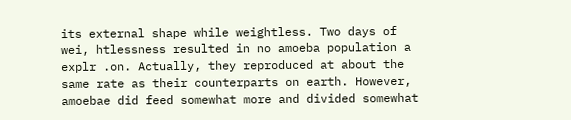its external shape while weightless. Two days of wei, htlessness resulted in no amoeba population a explr .on. Actually, they reproduced at about the same rate as their counterparts on earth. However, amoebae did feed somewhat more and divided somewhat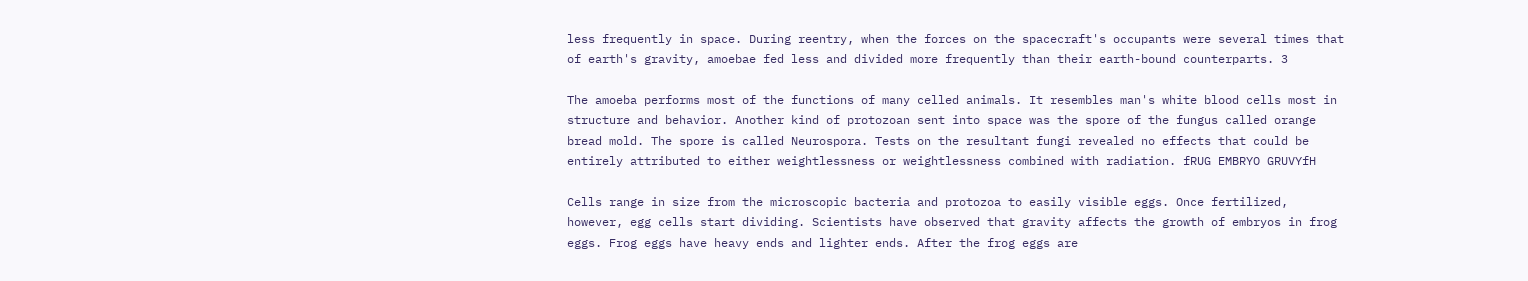less frequently in space. During reentry, when the forces on the spacecraft's occupants were several times that of earth's gravity, amoebae fed less and divided more frequently than their earth-bound counterparts. 3

The amoeba performs most of the functions of many celled animals. It resembles man's white blood cells most in structure and behavior. Another kind of protozoan sent into space was the spore of the fungus called orange bread mold. The spore is called Neurospora. Tests on the resultant fungi revealed no effects that could be entirely attributed to either weightlessness or weightlessness combined with radiation. fRUG EMBRYO GRUVYfH

Cells range in size from the microscopic bacteria and protozoa to easily visible eggs. Once fertilized, however, egg cells start dividing. Scientists have observed that gravity affects the growth of embryos in frog eggs. Frog eggs have heavy ends and lighter ends. After the frog eggs are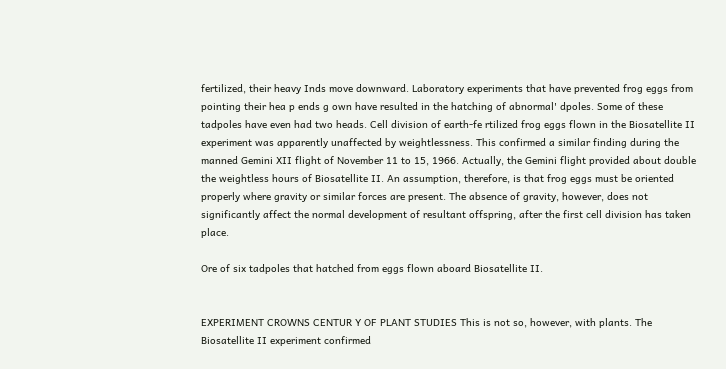fertilized, their heavy Inds move downward. Laboratory experiments that have prevented frog eggs from pointing their hea p ends g own have resulted in the hatching of abnormal' dpoles. Some of these tadpoles have even had two heads. Cell division of earth-fe rtilized frog eggs flown in the Biosatellite II experiment was apparently unaffected by weightlessness. This confirmed a similar finding during the manned Gemini XII flight of November 11 to 15, 1966. Actually, the Gemini flight provided about double the weightless hours of Biosatellite II. An assumption, therefore, is that frog eggs must be oriented properly where gravity or similar forces are present. The absence of gravity, however, does not significantly affect the normal development of resultant offspring, after the first cell division has taken place.

Ore of six tadpoles that hatched from eggs flown aboard Biosatellite II.


EXPERIMENT CROWNS CENTUR Y OF PLANT STUDIES This is not so, however, with plants. The Biosatellite II experiment confirmed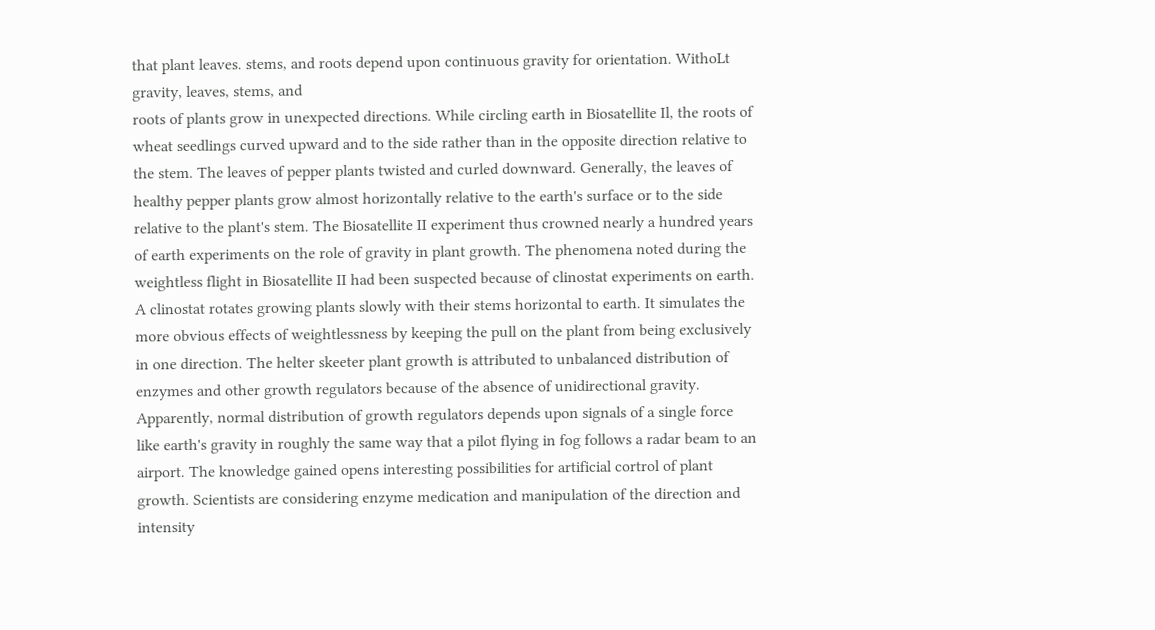that plant leaves. stems, and roots depend upon continuous gravity for orientation. WithoLt gravity, leaves, stems, and
roots of plants grow in unexpected directions. While circling earth in Biosatellite Il, the roots of wheat seedlings curved upward and to the side rather than in the opposite direction relative to the stem. The leaves of pepper plants twisted and curled downward. Generally, the leaves of healthy pepper plants grow almost horizontally relative to the earth's surface or to the side relative to the plant's stem. The Biosatellite II experiment thus crowned nearly a hundred years of earth experiments on the role of gravity in plant growth. The phenomena noted during the weightless flight in Biosatellite II had been suspected because of clinostat experiments on earth. A clinostat rotates growing plants slowly with their stems horizontal to earth. It simulates the more obvious effects of weightlessness by keeping the pull on the plant from being exclusively in one direction. The helter skeeter plant growth is attributed to unbalanced distribution of enzymes and other growth regulators because of the absence of unidirectional gravity. Apparently, normal distribution of growth regulators depends upon signals of a single force like earth's gravity in roughly the same way that a pilot flying in fog follows a radar beam to an airport. The knowledge gained opens interesting possibilities for artificial cortrol of plant growth. Scientists are considering enzyme medication and manipulation of the direction and intensity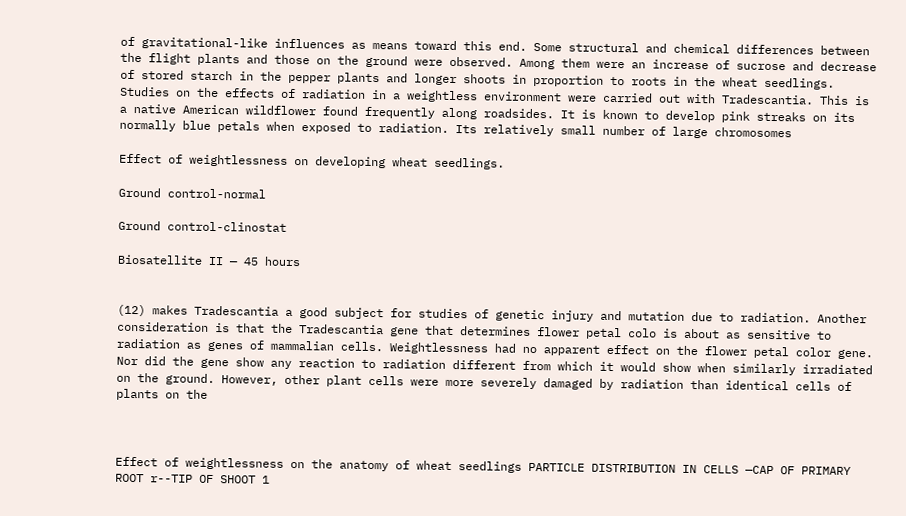of gravitational-like influences as means toward this end. Some structural and chemical differences between the flight plants and those on the ground were observed. Among them were an increase of sucrose and decrease of stored starch in the pepper plants and longer shoots in proportion to roots in the wheat seedlings. Studies on the effects of radiation in a weightless environment were carried out with Tradescantia. This is a native American wildflower found frequently along roadsides. It is known to develop pink streaks on its normally blue petals when exposed to radiation. Its relatively small number of large chromosomes

Effect of weightlessness on developing wheat seedlings.

Ground control-normal

Ground control-clinostat

Biosatellite II — 45 hours


(12) makes Tradescantia a good subject for studies of genetic injury and mutation due to radiation. Another consideration is that the Tradescantia gene that determines flower petal colo is about as sensitive to radiation as genes of mammalian cells. Weightlessness had no apparent effect on the flower petal color gene. Nor did the gene show any reaction to radiation different from which it would show when similarly irradiated on the ground. However, other plant cells were more severely damaged by radiation than identical cells of plants on the



Effect of weightlessness on the anatomy of wheat seedlings PARTICLE DISTRIBUTION IN CELLS —CAP OF PRIMARY ROOT r--TIP OF SHOOT 1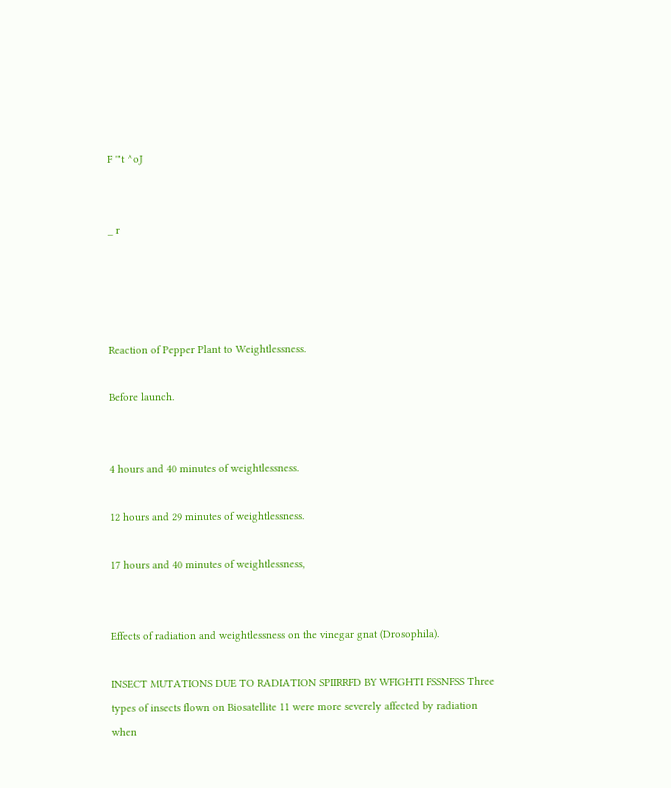F '"t ^oJ


_ r




Reaction of Pepper Plant to Weightlessness.

Before launch.


4 hours and 40 minutes of weightlessness.

12 hours and 29 minutes of weightlessness.

17 hours and 40 minutes of weightlessness,


Effects of radiation and weightlessness on the vinegar gnat (Drosophila).

INSECT MUTATIONS DUE TO RADIATION SPIIRRFD BY WFIGHTI FSSNFSS Three types of insects flown on Biosatellite 11 were more severely affected by radiation when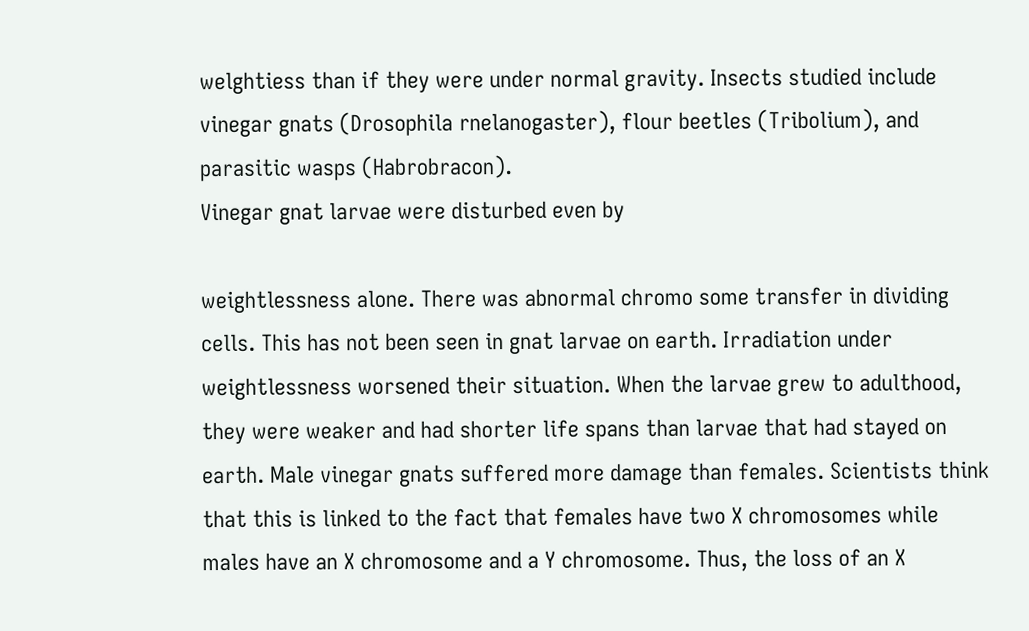welghtiess than if they were under normal gravity. Insects studied include vinegar gnats (Drosophila rnelanogaster), flour beetles (Tribolium), and parasitic wasps (Habrobracon).
Vinegar gnat larvae were disturbed even by

weightlessness alone. There was abnormal chromo some transfer in dividing cells. This has not been seen in gnat larvae on earth. Irradiation under weightlessness worsened their situation. When the larvae grew to adulthood, they were weaker and had shorter life spans than larvae that had stayed on earth. Male vinegar gnats suffered more damage than females. Scientists think that this is linked to the fact that females have two X chromosomes while males have an X chromosome and a Y chromosome. Thus, the loss of an X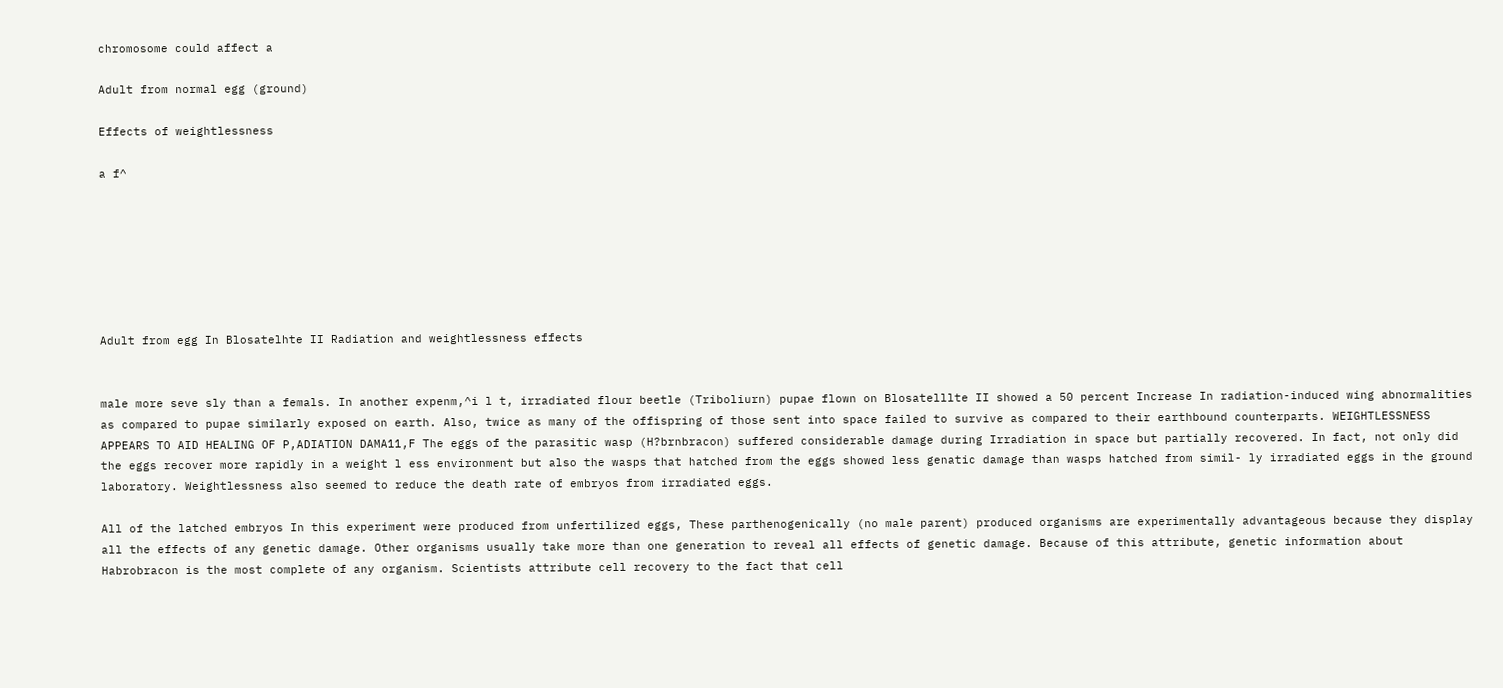chromosome could affect a

Adult from normal egg (ground)

Effects of weightlessness

a f^







Adult from egg In Blosatelhte II Radiation and weightlessness effects


male more seve sly than a femals. In another expenm,^i l t, irradiated flour beetle (Triboliurn) pupae flown on Blosatelllte II showed a 50 percent Increase In radiation-induced wing abnormalities as compared to pupae similarly exposed on earth. Also, twice as many of the offispring of those sent into space failed to survive as compared to their earthbound counterparts. WEIGHTLESSNESS APPEARS TO AID HEALING OF P,ADIATION DAMA11,F The eggs of the parasitic wasp (H?brnbracon) suffered considerable damage during Irradiation in space but partially recovered. In fact, not only did the eggs recover more rapidly in a weight l ess environment but also the wasps that hatched from the eggs showed less genatic damage than wasps hatched from simil- ly irradiated eggs in the ground laboratory. Weightlessness also seemed to reduce the death rate of embryos from irradiated eggs.

All of the latched embryos In this experiment were produced from unfertilized eggs, These parthenogenically (no male parent) produced organisms are experimentally advantageous because they display all the effects of any genetic damage. Other organisms usually take more than one generation to reveal all effects of genetic damage. Because of this attribute, genetic information about Habrobracon is the most complete of any organism. Scientists attribute cell recovery to the fact that cell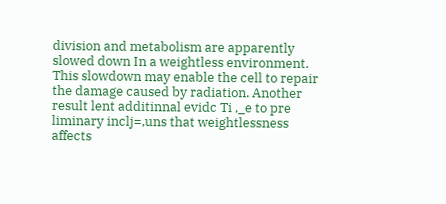division and metabolism are apparently slowed down In a weightless environment. This slowdown may enable the cell to repair the damage caused by radiation. Another result lent additinnal evidc Ti ,_e to pre liminary inclj=,uns that weightlessness affects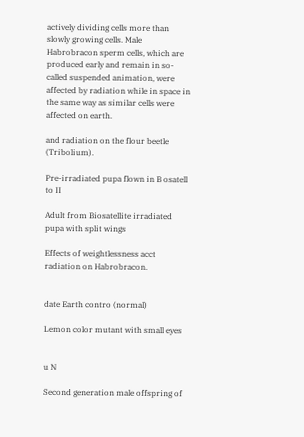actively dividing cells more than slowly growing cells. Male Habrobracon sperm cells, which are produced early and remain in so-called suspended animation, were affected by radiation while in space in the same way as similar cells were affected on earth.

and radiation on the flour beetle (Tribolium).

Pre-irradiated pupa flown in B osatell to II

Adult from Biosatellite irradiated pupa with split wings

Effects of weightlessness acct radiation on Habrobracon.


date Earth contro (normal)

Lemon color mutant with small eyes


u N

Second generation male offspring of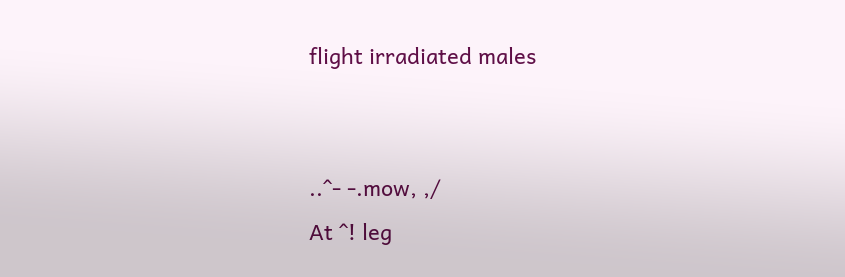flight irradiated males


..^- -.mow, ,/
At ^! leg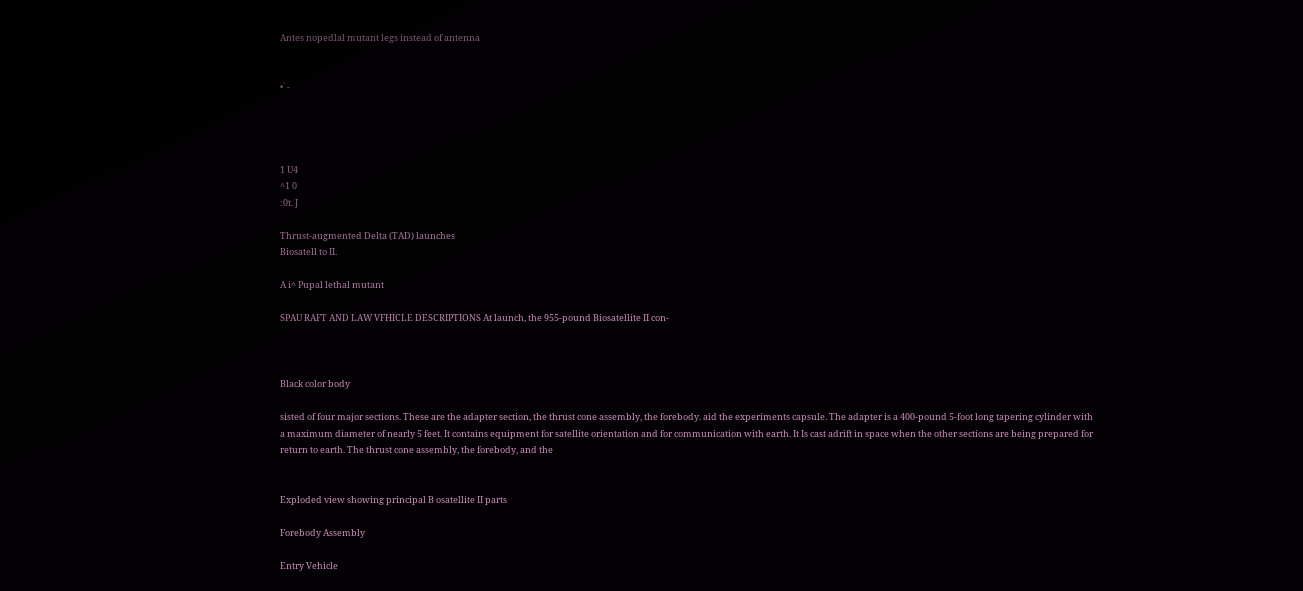Antes nopedlal mutant legs instead of antenna


•` -




1 U4
^1 0
:0t. J

Thrust-augmented Delta (TAD) launches
Biosatell to II.

A i^ Pupal lethal mutant

SPAU RAFT AND LAW VFHICLE DESCRIPTIONS At launch, the 955-pound Biosatellite II con-



Black color body

sisted of four major sections. These are the adapter section, the thrust cone assembly, the forebody. aid the experiments capsule. The adapter is a 400-pound 5-foot long tapering cylinder with a maximum diameter of nearly 5 feet. It contains equipment for satellite orientation and for communication with earth. It Is cast adrift in space when the other sections are being prepared for return to earth. The thrust cone assembly, the forebody, and the


Exploded view showing principal B osatellite II parts

Forebody Assembly

Entry Vehicle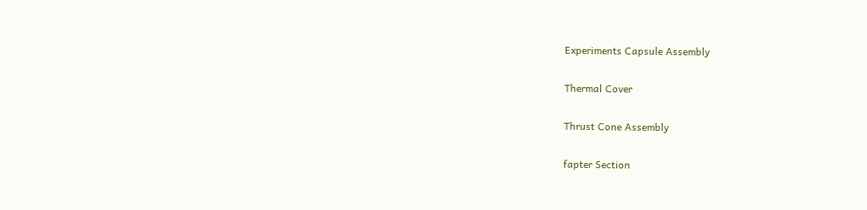Experiments Capsule Assembly

Thermal Cover

Thrust Cone Assembly

fapter Section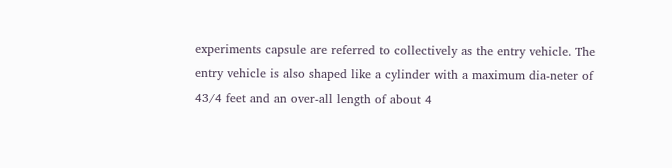experiments capsule are referred to collectively as the entry vehicle. The entry vehicle is also shaped like a cylinder with a maximum dia-neter of 43/4 feet and an over-all length of about 4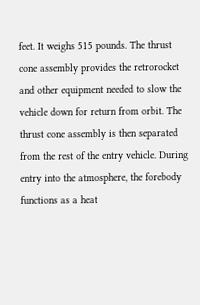feet. It weighs 515 pounds. The thrust cone assembly provides the retrorocket and other equipment needed to slow the vehicle down for return from orbit. The thrust cone assembly is then separated from the rest of the entry vehicle. During entry into the atmosphere, the forebody functions as a heat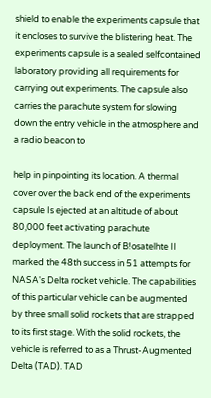shield to enable the experiments capsule that it encloses to survive the blistering heat. The experiments capsule is a sealed selfcontained laboratory providing all requirements for carrying out experiments. The capsule also carries the parachute system for slowing down the entry vehicle in the atmosphere and a radio beacon to

help in pinpointing its location. A thermal cover over the back end of the experiments capsule Is ejected at an altitude of about 80,000 feet activating parachute deployment. The launch of B!osatelhte II marked the 48th success in 51 attempts for NASA's Delta rocket vehicle. The capabilities of this particular vehicle can be augmented by three small solid rockets that are strapped to its first stage. With the solid rockets, the vehicle is referred to as a Thrust-Augmented Delta (TAD). TAD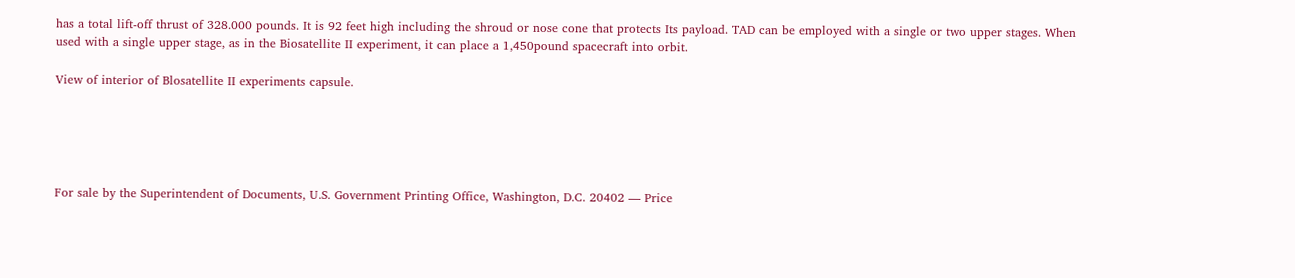has a total lift-off thrust of 328.000 pounds. It is 92 feet high including the shroud or nose cone that protects Its payload. TAD can be employed with a single or two upper stages. When used with a single upper stage, as in the Biosatellite II experiment, it can place a 1,450pound spacecraft into orbit.

View of interior of Blosatellite II experiments capsule.





For sale by the Superintendent of Documents, U.S. Government Printing Office, Washington, D.C. 20402 — Price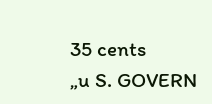35 cents
„u S. GOVERN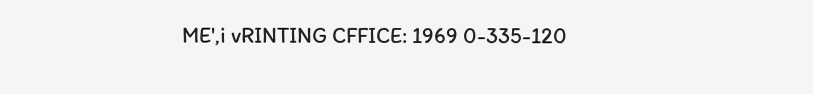ME',i vRINTING CFFICE: 1969 0-335-120